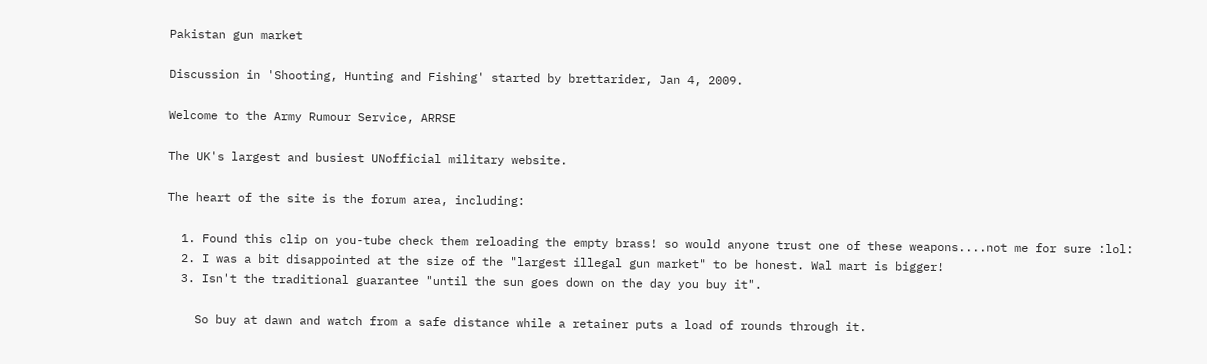Pakistan gun market

Discussion in 'Shooting, Hunting and Fishing' started by brettarider, Jan 4, 2009.

Welcome to the Army Rumour Service, ARRSE

The UK's largest and busiest UNofficial military website.

The heart of the site is the forum area, including:

  1. Found this clip on you-tube check them reloading the empty brass! so would anyone trust one of these weapons....not me for sure :lol:
  2. I was a bit disappointed at the size of the "largest illegal gun market" to be honest. Wal mart is bigger!
  3. Isn't the traditional guarantee "until the sun goes down on the day you buy it".

    So buy at dawn and watch from a safe distance while a retainer puts a load of rounds through it.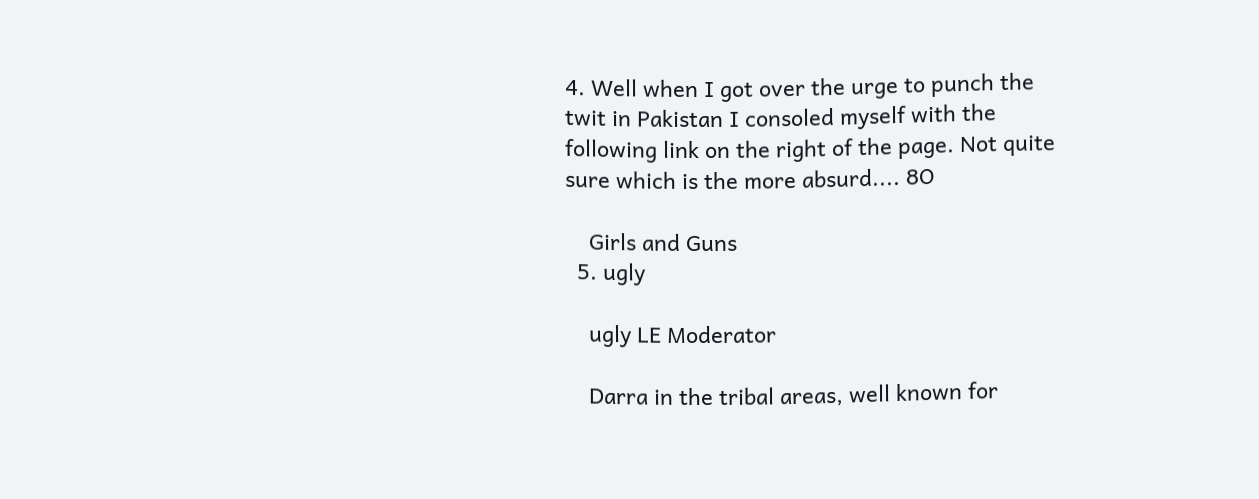4. Well when I got over the urge to punch the twit in Pakistan I consoled myself with the following link on the right of the page. Not quite sure which is the more absurd.... 8O

    Girls and Guns
  5. ugly

    ugly LE Moderator

    Darra in the tribal areas, well known for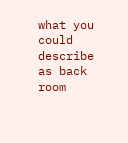what you could describe as back room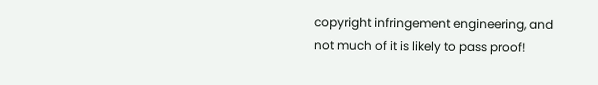copyright infringement engineering, and not much of it is likely to pass proof!